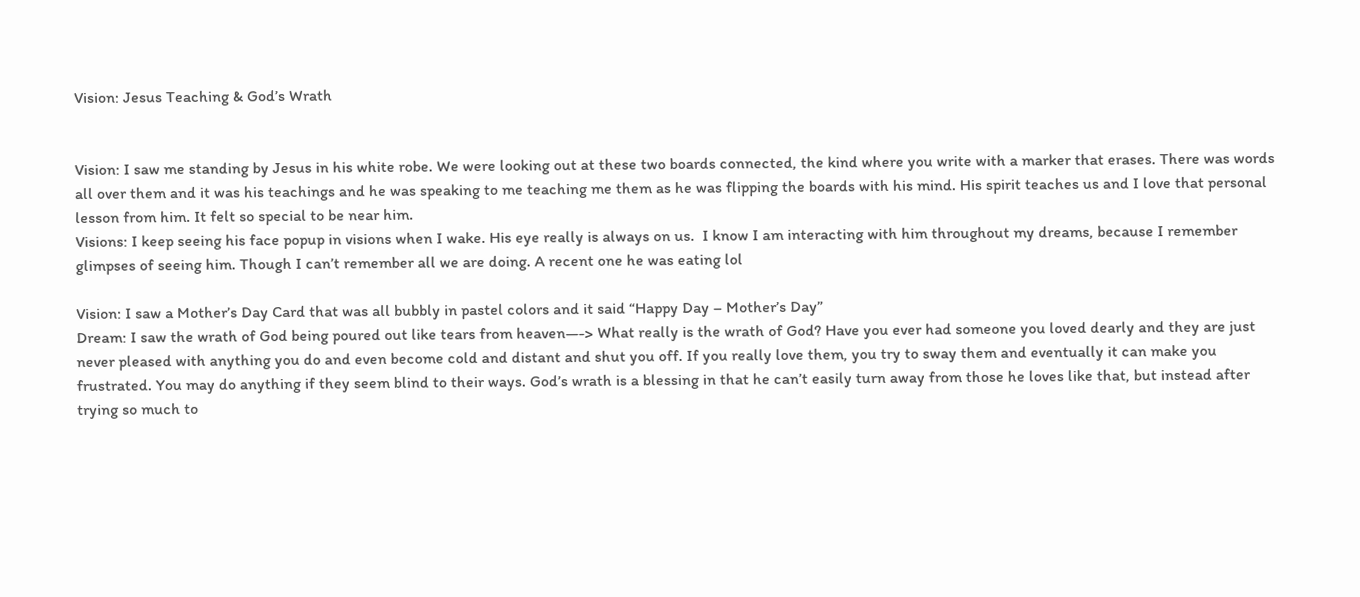Vision: Jesus Teaching & God’s Wrath


Vision: I saw me standing by Jesus in his white robe. We were looking out at these two boards connected, the kind where you write with a marker that erases. There was words all over them and it was his teachings and he was speaking to me teaching me them as he was flipping the boards with his mind. His spirit teaches us and I love that personal lesson from him. It felt so special to be near him.
Visions: I keep seeing his face popup in visions when I wake. His eye really is always on us.  I know I am interacting with him throughout my dreams, because I remember glimpses of seeing him. Though I can’t remember all we are doing. A recent one he was eating lol

Vision: I saw a Mother’s Day Card that was all bubbly in pastel colors and it said “Happy Day – Mother’s Day”
Dream: I saw the wrath of God being poured out like tears from heaven—-> What really is the wrath of God? Have you ever had someone you loved dearly and they are just never pleased with anything you do and even become cold and distant and shut you off. If you really love them, you try to sway them and eventually it can make you frustrated. You may do anything if they seem blind to their ways. God’s wrath is a blessing in that he can’t easily turn away from those he loves like that, but instead after trying so much to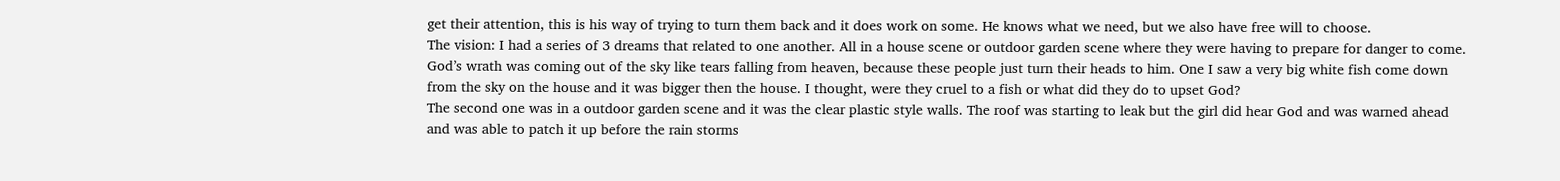get their attention, this is his way of trying to turn them back and it does work on some. He knows what we need, but we also have free will to choose.
The vision: I had a series of 3 dreams that related to one another. All in a house scene or outdoor garden scene where they were having to prepare for danger to come. God’s wrath was coming out of the sky like tears falling from heaven, because these people just turn their heads to him. One I saw a very big white fish come down from the sky on the house and it was bigger then the house. I thought, were they cruel to a fish or what did they do to upset God?
The second one was in a outdoor garden scene and it was the clear plastic style walls. The roof was starting to leak but the girl did hear God and was warned ahead and was able to patch it up before the rain storms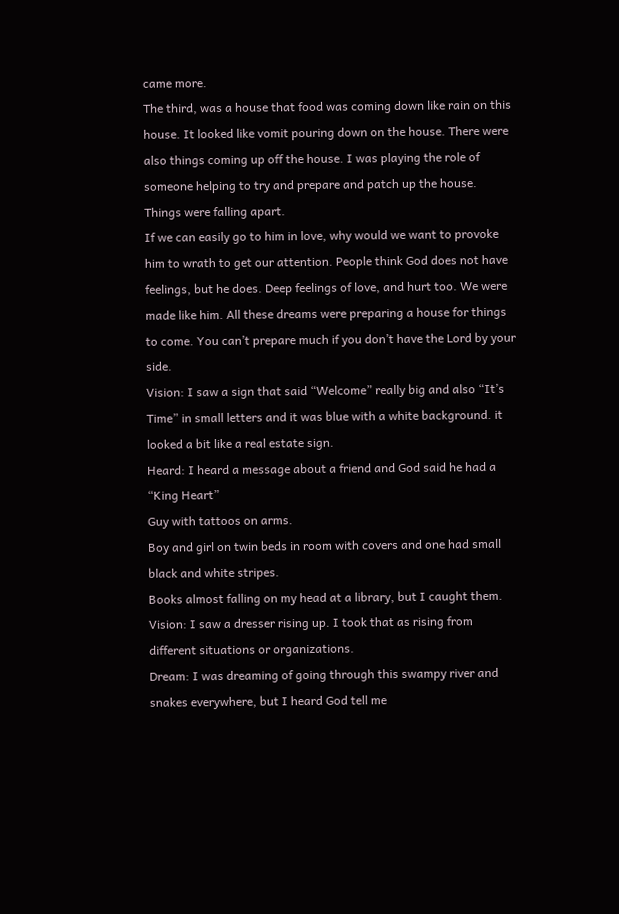came more.
The third, was a house that food was coming down like rain on this house. It looked like vomit pouring down on the house. There were also things coming up off the house. I was playing the role of someone helping to try and prepare and patch up the house. Things were falling apart.
If we can easily go to him in love, why would we want to provoke him to wrath to get our attention. People think God does not have feelings, but he does. Deep feelings of love, and hurt too. We were made like him. All these dreams were preparing a house for things to come. You can’t prepare much if you don’t have the Lord by your side.
Vision: I saw a sign that said “Welcome” really big and also “It’s Time” in small letters and it was blue with a white background. it looked a bit like a real estate sign.
Heard: I heard a message about a friend and God said he had a “King Heart”
Guy with tattoos on arms.
Boy and girl on twin beds in room with covers and one had small black and white stripes.
Books almost falling on my head at a library, but I caught them.
Vision: I saw a dresser rising up. I took that as rising from different situations or organizations.
Dream: I was dreaming of going through this swampy river and snakes everywhere, but I heard God tell me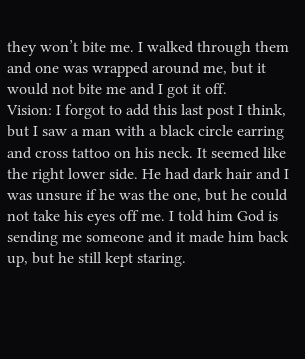they won’t bite me. I walked through them and one was wrapped around me, but it would not bite me and I got it off.
Vision: I forgot to add this last post I think, but I saw a man with a black circle earring and cross tattoo on his neck. It seemed like the right lower side. He had dark hair and I was unsure if he was the one, but he could not take his eyes off me. I told him God is sending me someone and it made him back up, but he still kept staring.